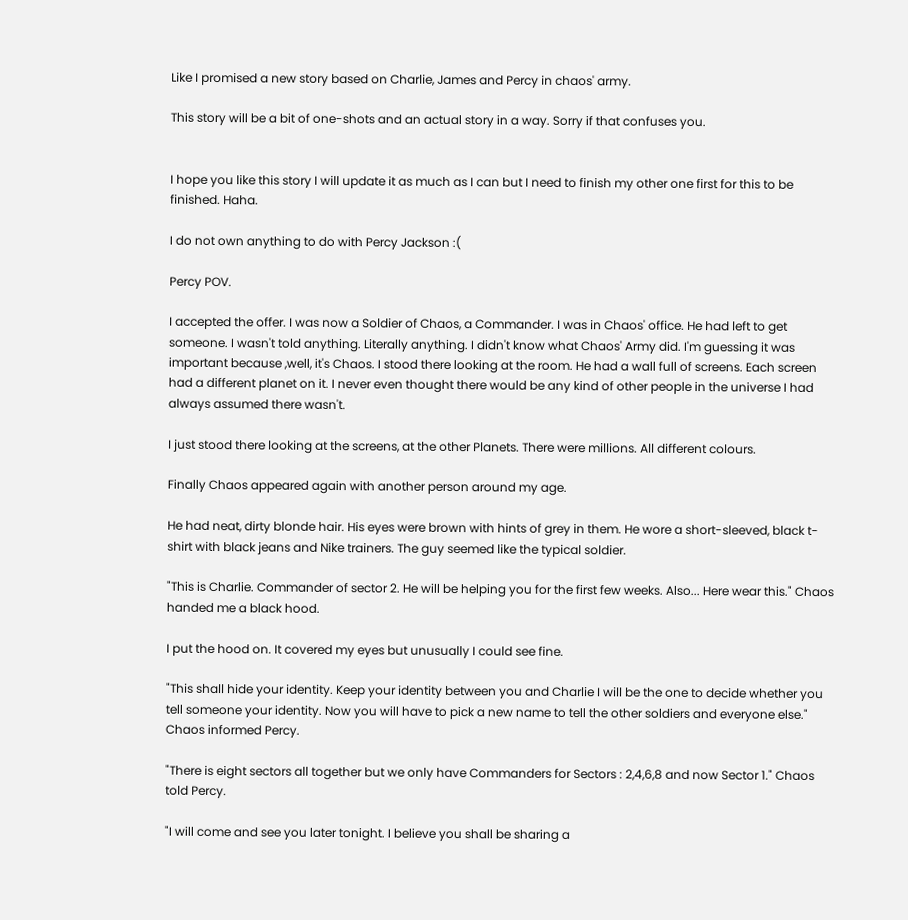Like I promised a new story based on Charlie, James and Percy in chaos' army.

This story will be a bit of one-shots and an actual story in a way. Sorry if that confuses you.


I hope you like this story I will update it as much as I can but I need to finish my other one first for this to be finished. Haha.

I do not own anything to do with Percy Jackson :(

Percy POV.

I accepted the offer. I was now a Soldier of Chaos, a Commander. I was in Chaos' office. He had left to get someone. I wasn't told anything. Literally anything. I didn't know what Chaos' Army did. I'm guessing it was important because ,well, it's Chaos. I stood there looking at the room. He had a wall full of screens. Each screen had a different planet on it. I never even thought there would be any kind of other people in the universe I had always assumed there wasn't.

I just stood there looking at the screens, at the other Planets. There were millions. All different colours.

Finally Chaos appeared again with another person around my age.

He had neat, dirty blonde hair. His eyes were brown with hints of grey in them. He wore a short-sleeved, black t-shirt with black jeans and Nike trainers. The guy seemed like the typical soldier.

"This is Charlie. Commander of sector 2. He will be helping you for the first few weeks. Also... Here wear this." Chaos handed me a black hood.

I put the hood on. It covered my eyes but unusually I could see fine.

"This shall hide your identity. Keep your identity between you and Charlie I will be the one to decide whether you tell someone your identity. Now you will have to pick a new name to tell the other soldiers and everyone else." Chaos informed Percy.

"There is eight sectors all together but we only have Commanders for Sectors : 2,4,6,8 and now Sector 1." Chaos told Percy.

"I will come and see you later tonight. I believe you shall be sharing a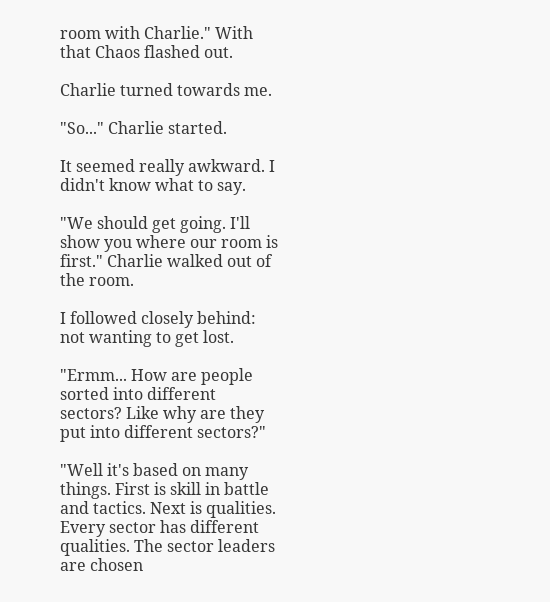room with Charlie." With that Chaos flashed out.

Charlie turned towards me.

"So..." Charlie started.

It seemed really awkward. I didn't know what to say.

"We should get going. I'll show you where our room is first." Charlie walked out of the room.

I followed closely behind: not wanting to get lost.

"Ermm... How are people sorted into different sectors? Like why are they put into different sectors?"

"Well it's based on many things. First is skill in battle and tactics. Next is qualities. Every sector has different qualities. The sector leaders are chosen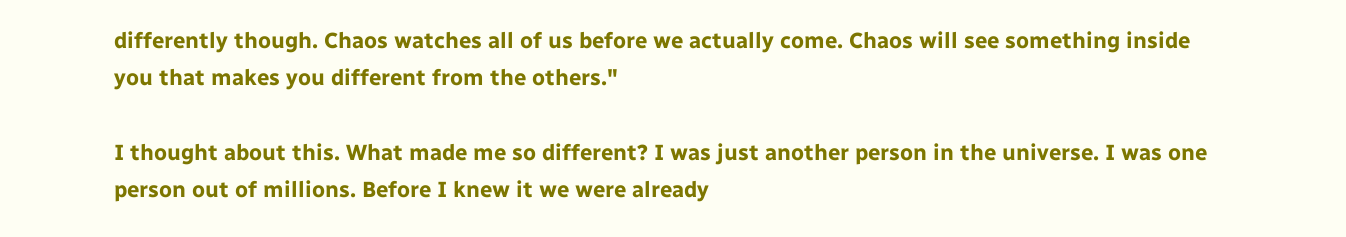differently though. Chaos watches all of us before we actually come. Chaos will see something inside you that makes you different from the others."

I thought about this. What made me so different? I was just another person in the universe. I was one person out of millions. Before I knew it we were already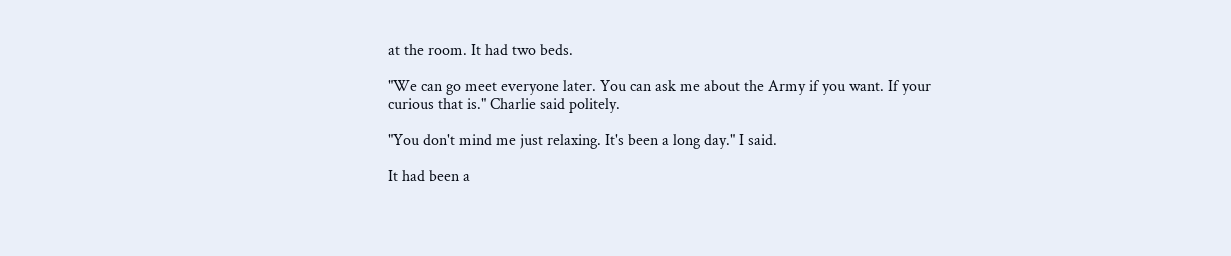at the room. It had two beds.

"We can go meet everyone later. You can ask me about the Army if you want. If your curious that is." Charlie said politely.

"You don't mind me just relaxing. It's been a long day." I said.

It had been a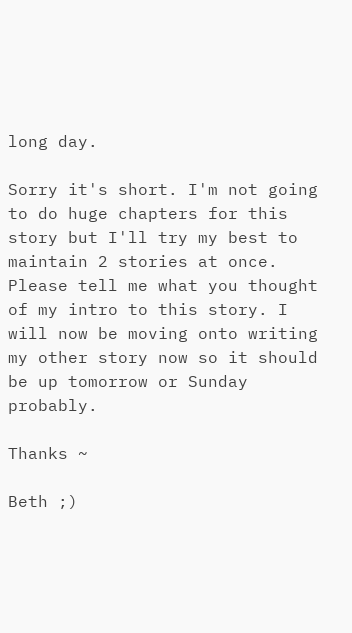long day.

Sorry it's short. I'm not going to do huge chapters for this story but I'll try my best to maintain 2 stories at once. Please tell me what you thought of my intro to this story. I will now be moving onto writing my other story now so it should be up tomorrow or Sunday probably.

Thanks ~

Beth ;)